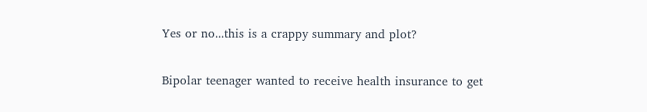Yes or no...this is a crappy summary and plot?

Bipolar teenager wanted to receive health insurance to get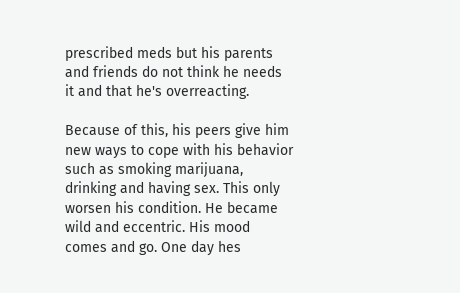prescribed meds but his parents and friends do not think he needs it and that he's overreacting.

Because of this, his peers give him new ways to cope with his behavior such as smoking marijuana, drinking and having sex. This only worsen his condition. He became wild and eccentric. His mood comes and go. One day hes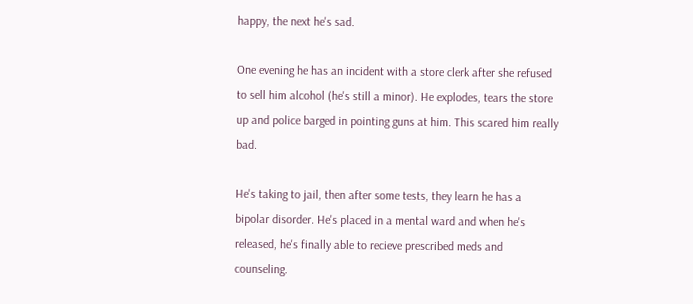happy, the next he's sad.

One evening he has an incident with a store clerk after she refused to sell him alcohol (he's still a minor). He explodes, tears the store up and police barged in pointing guns at him. This scared him really bad.

He's taking to jail, then after some tests, they learn he has a bipolar disorder. He's placed in a mental ward and when he's released, he's finally able to recieve prescribed meds and counseling.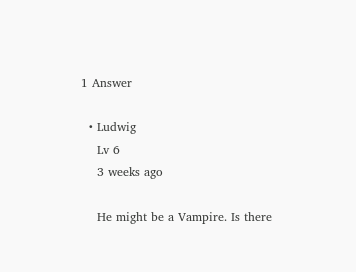1 Answer

  • Ludwig
    Lv 6
    3 weeks ago

    He might be a Vampire. Is there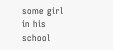some girl in his school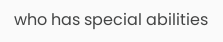who has special abilities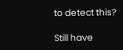to detect this?

Still have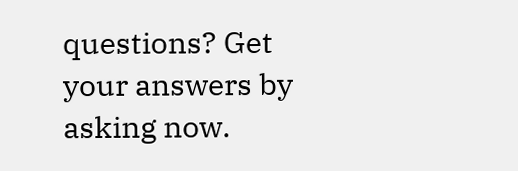questions? Get your answers by asking now.